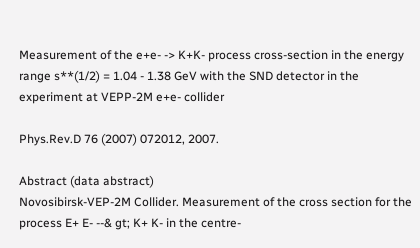Measurement of the e+e- -> K+K- process cross-section in the energy range s**(1/2) = 1.04 - 1.38 GeV with the SND detector in the experiment at VEPP-2M e+e- collider

Phys.Rev.D 76 (2007) 072012, 2007.

Abstract (data abstract)
Novosibirsk-VEP-2M Collider. Measurement of the cross section for the process E+ E- --& gt; K+ K- in the centre-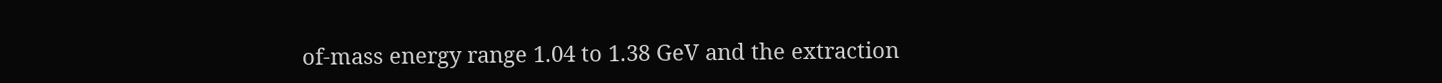of-mass energy range 1.04 to 1.38 GeV and the extraction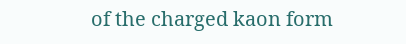of the charged kaon form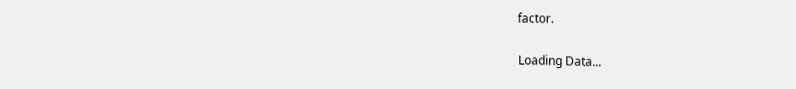factor.

Loading Data...